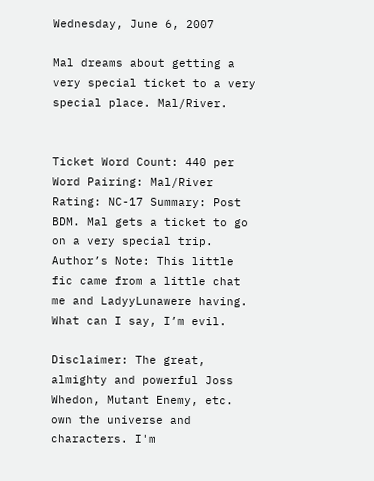Wednesday, June 6, 2007

Mal dreams about getting a very special ticket to a very special place. Mal/River.


Ticket Word Count: 440 per Word Pairing: Mal/River Rating: NC-17 Summary: Post BDM. Mal gets a ticket to go on a very special trip. Author’s Note: This little fic came from a little chat me and LadyyLunawere having. What can I say, I’m evil.

Disclaimer: The great, almighty and powerful Joss Whedon, Mutant Enemy, etc. own the universe and characters. I'm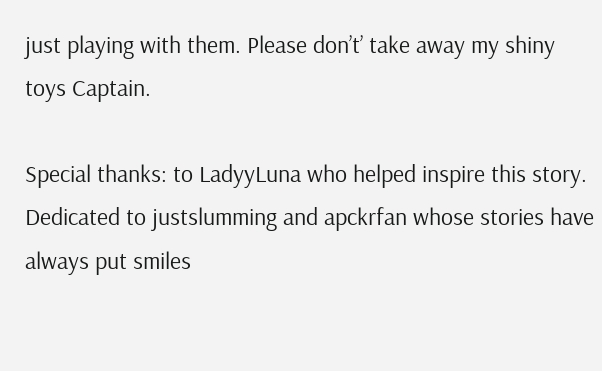just playing with them. Please don’t’ take away my shiny toys Captain.

Special thanks: to LadyyLuna who helped inspire this story. Dedicated to justslumming and apckrfan whose stories have always put smiles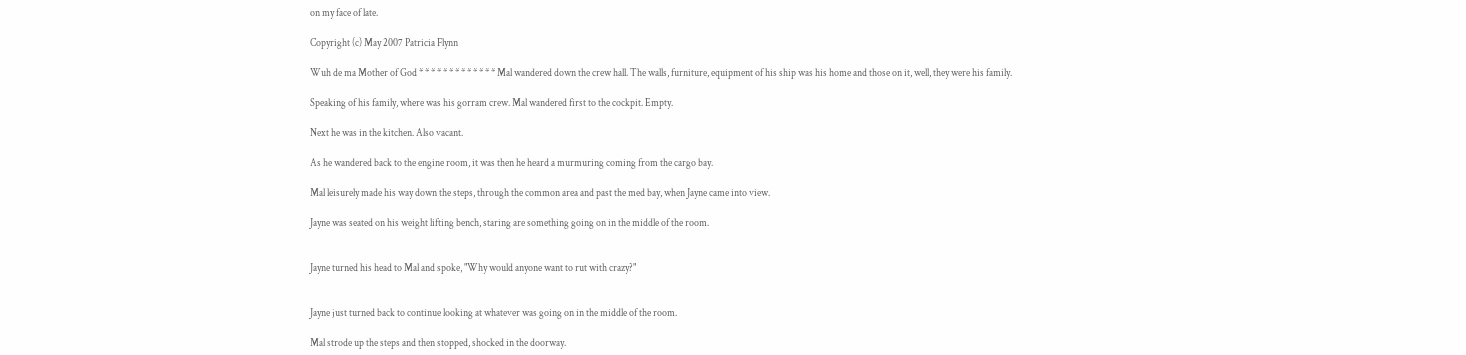on my face of late.

Copyright (c) May 2007 Patricia Flynn

Wuh de ma Mother of God * * * * * * * * * * * * * Mal wandered down the crew hall. The walls, furniture, equipment of his ship was his home and those on it, well, they were his family.

Speaking of his family, where was his gorram crew. Mal wandered first to the cockpit. Empty.

Next he was in the kitchen. Also vacant.

As he wandered back to the engine room, it was then he heard a murmuring coming from the cargo bay.

Mal leisurely made his way down the steps, through the common area and past the med bay, when Jayne came into view.

Jayne was seated on his weight lifting bench, staring are something going on in the middle of the room.


Jayne turned his head to Mal and spoke, "Why would anyone want to rut with crazy?"


Jayne just turned back to continue looking at whatever was going on in the middle of the room.

Mal strode up the steps and then stopped, shocked in the doorway.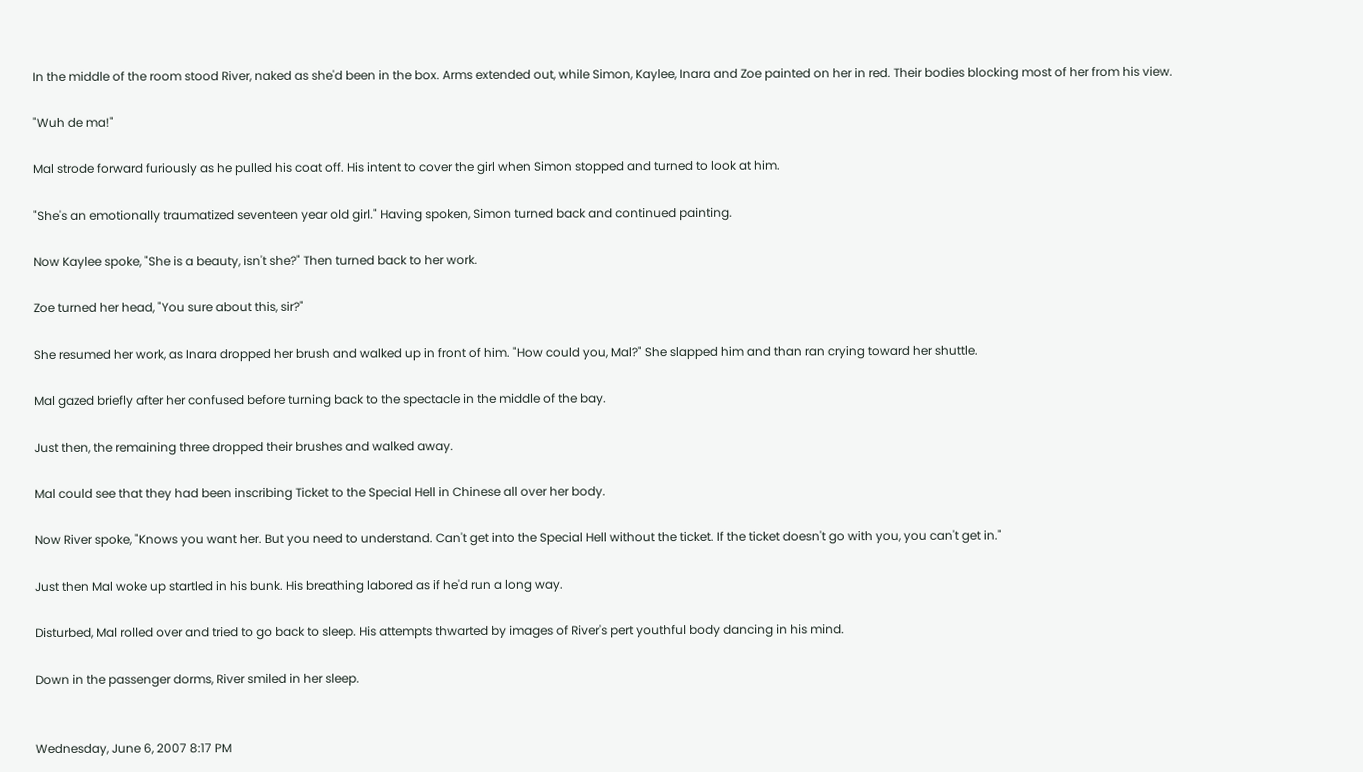In the middle of the room stood River, naked as she'd been in the box. Arms extended out, while Simon, Kaylee, Inara and Zoe painted on her in red. Their bodies blocking most of her from his view.

"Wuh de ma!"

Mal strode forward furiously as he pulled his coat off. His intent to cover the girl when Simon stopped and turned to look at him.

"She's an emotionally traumatized seventeen year old girl." Having spoken, Simon turned back and continued painting.

Now Kaylee spoke, "She is a beauty, isn't she?" Then turned back to her work.

Zoe turned her head, "You sure about this, sir?"

She resumed her work, as Inara dropped her brush and walked up in front of him. "How could you, Mal?" She slapped him and than ran crying toward her shuttle.

Mal gazed briefly after her confused before turning back to the spectacle in the middle of the bay.

Just then, the remaining three dropped their brushes and walked away.

Mal could see that they had been inscribing Ticket to the Special Hell in Chinese all over her body.

Now River spoke, "Knows you want her. But you need to understand. Can't get into the Special Hell without the ticket. If the ticket doesn't go with you, you can't get in."

Just then Mal woke up startled in his bunk. His breathing labored as if he'd run a long way.

Disturbed, Mal rolled over and tried to go back to sleep. His attempts thwarted by images of River's pert youthful body dancing in his mind.

Down in the passenger dorms, River smiled in her sleep.


Wednesday, June 6, 2007 8:17 PM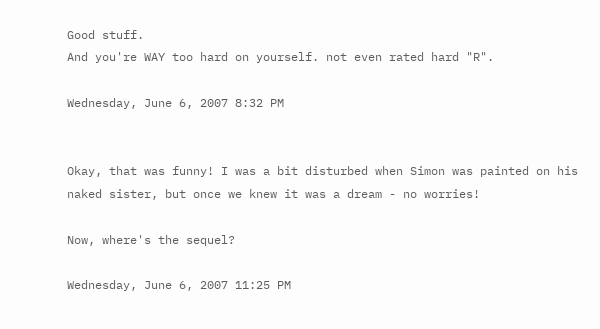Good stuff.
And you're WAY too hard on yourself. not even rated hard "R".

Wednesday, June 6, 2007 8:32 PM


Okay, that was funny! I was a bit disturbed when Simon was painted on his naked sister, but once we knew it was a dream - no worries!

Now, where's the sequel?

Wednesday, June 6, 2007 11:25 PM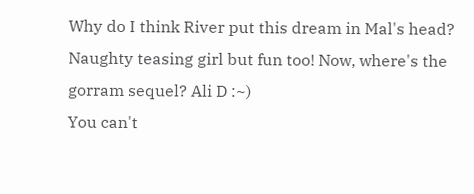Why do I think River put this dream in Mal's head? Naughty teasing girl but fun too! Now, where's the gorram sequel? Ali D :~)
You can't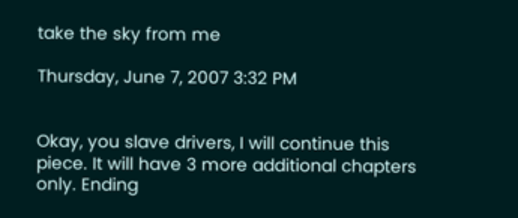take the sky from me

Thursday, June 7, 2007 3:32 PM


Okay, you slave drivers, I will continue this piece. It will have 3 more additional chapters only. Ending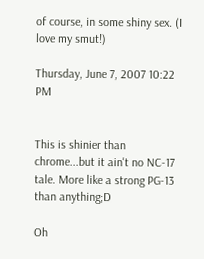of course, in some shiny sex. (I love my smut!)

Thursday, June 7, 2007 10:22 PM


This is shinier than chrome...but it ain't no NC-17 tale. More like a strong PG-13 than anything;D

Oh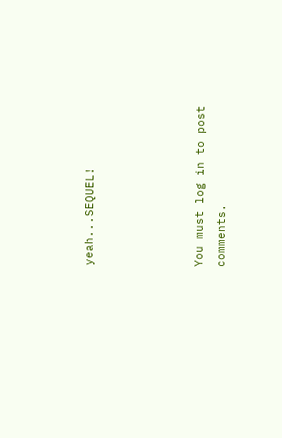yeah...SEQUEL!




You must log in to post comments.